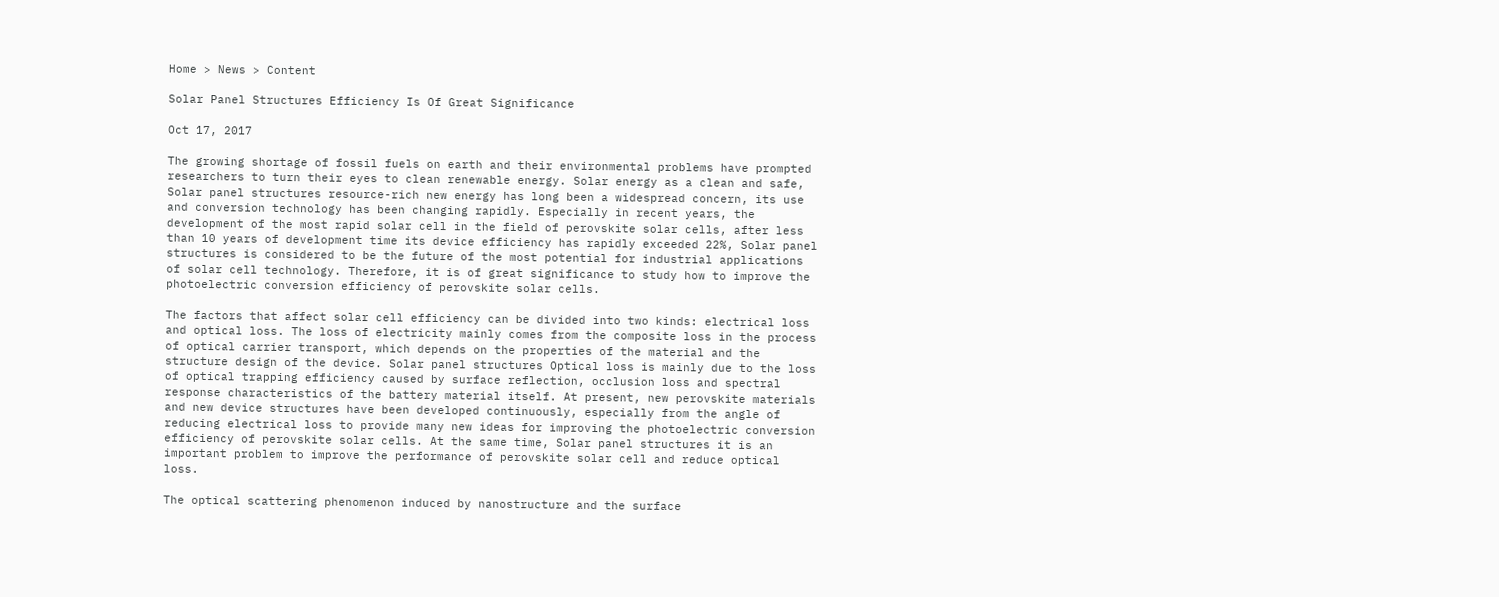Home > News > Content

Solar Panel Structures Efficiency Is Of Great Significance

Oct 17, 2017

The growing shortage of fossil fuels on earth and their environmental problems have prompted researchers to turn their eyes to clean renewable energy. Solar energy as a clean and safe, Solar panel structures resource-rich new energy has long been a widespread concern, its use and conversion technology has been changing rapidly. Especially in recent years, the development of the most rapid solar cell in the field of perovskite solar cells, after less than 10 years of development time its device efficiency has rapidly exceeded 22%, Solar panel structures is considered to be the future of the most potential for industrial applications of solar cell technology. Therefore, it is of great significance to study how to improve the photoelectric conversion efficiency of perovskite solar cells.

The factors that affect solar cell efficiency can be divided into two kinds: electrical loss and optical loss. The loss of electricity mainly comes from the composite loss in the process of optical carrier transport, which depends on the properties of the material and the structure design of the device. Solar panel structures Optical loss is mainly due to the loss of optical trapping efficiency caused by surface reflection, occlusion loss and spectral response characteristics of the battery material itself. At present, new perovskite materials and new device structures have been developed continuously, especially from the angle of reducing electrical loss to provide many new ideas for improving the photoelectric conversion efficiency of perovskite solar cells. At the same time, Solar panel structures it is an important problem to improve the performance of perovskite solar cell and reduce optical loss.

The optical scattering phenomenon induced by nanostructure and the surface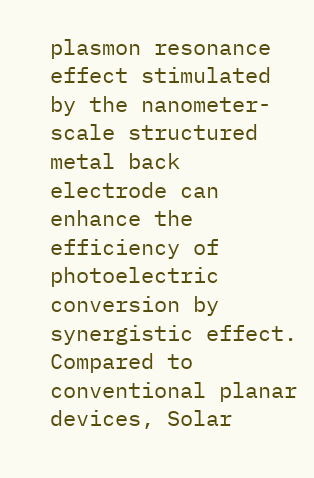plasmon resonance effect stimulated by the nanometer-scale structured metal back electrode can enhance the efficiency of photoelectric conversion by synergistic effect. Compared to conventional planar devices, Solar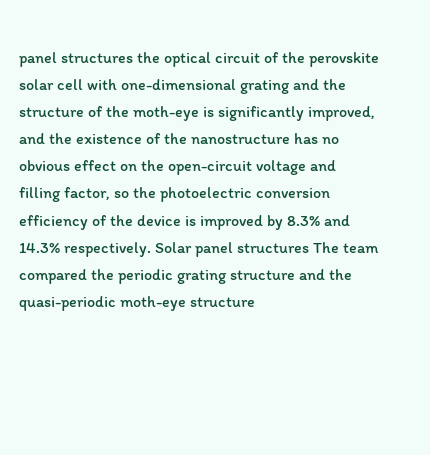panel structures the optical circuit of the perovskite solar cell with one-dimensional grating and the structure of the moth-eye is significantly improved, and the existence of the nanostructure has no obvious effect on the open-circuit voltage and filling factor, so the photoelectric conversion efficiency of the device is improved by 8.3% and 14.3% respectively. Solar panel structures The team compared the periodic grating structure and the quasi-periodic moth-eye structure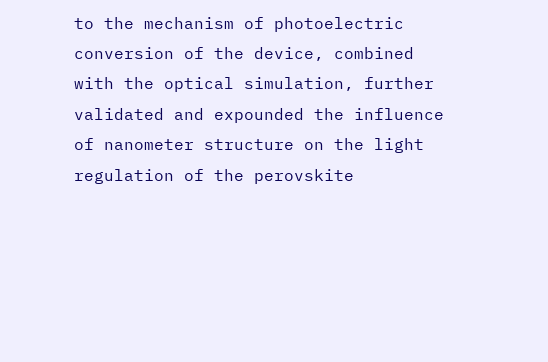to the mechanism of photoelectric conversion of the device, combined with the optical simulation, further validated and expounded the influence of nanometer structure on the light regulation of the perovskite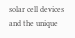solar cell devices and the unique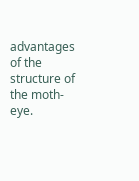advantages of the structure of the moth-eye.